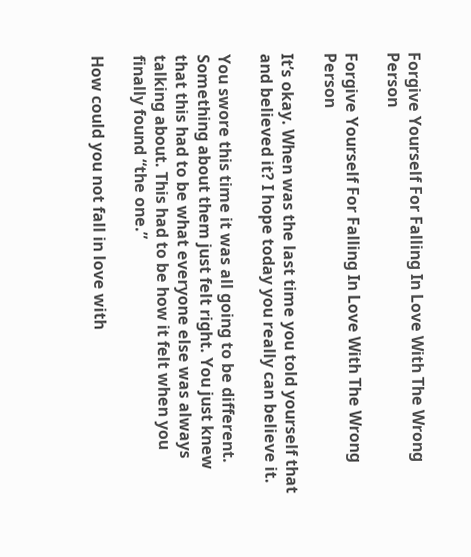Forgive Yourself For Falling In Love With The Wrong Person

Forgive Yourself For Falling In Love With The Wrong Person

It’s okay. When was the last time you told yourself that and believed it? I hope today you really can believe it.

You swore this time it was all going to be different. Something about them just felt right. You just knew that this had to be what everyone else was always talking about. This had to be how it felt when you finally found “the one.”

How could you not fall in love with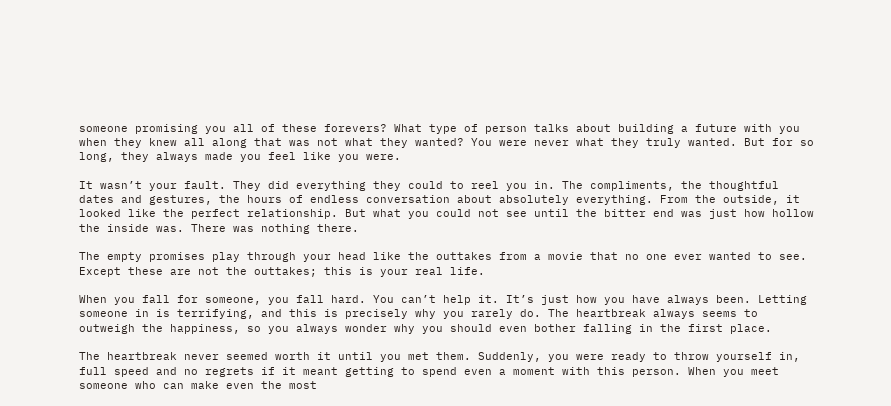someone promising you all of these forevers? What type of person talks about building a future with you when they knew all along that was not what they wanted? You were never what they truly wanted. But for so long, they always made you feel like you were.

It wasn’t your fault. They did everything they could to reel you in. The compliments, the thoughtful dates and gestures, the hours of endless conversation about absolutely everything. From the outside, it looked like the perfect relationship. But what you could not see until the bitter end was just how hollow the inside was. There was nothing there.

The empty promises play through your head like the outtakes from a movie that no one ever wanted to see. Except these are not the outtakes; this is your real life.

When you fall for someone, you fall hard. You can’t help it. It’s just how you have always been. Letting someone in is terrifying, and this is precisely why you rarely do. The heartbreak always seems to outweigh the happiness, so you always wonder why you should even bother falling in the first place.

The heartbreak never seemed worth it until you met them. Suddenly, you were ready to throw yourself in, full speed and no regrets if it meant getting to spend even a moment with this person. When you meet someone who can make even the most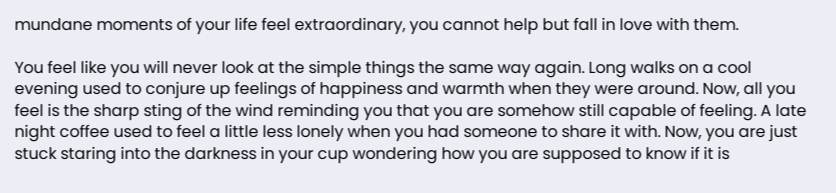mundane moments of your life feel extraordinary, you cannot help but fall in love with them.

You feel like you will never look at the simple things the same way again. Long walks on a cool evening used to conjure up feelings of happiness and warmth when they were around. Now, all you feel is the sharp sting of the wind reminding you that you are somehow still capable of feeling. A late night coffee used to feel a little less lonely when you had someone to share it with. Now, you are just stuck staring into the darkness in your cup wondering how you are supposed to know if it is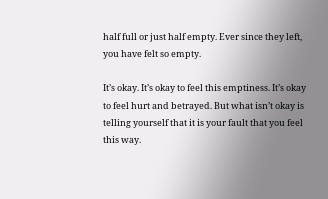half full or just half empty. Ever since they left, you have felt so empty.

It’s okay. It’s okay to feel this emptiness. It’s okay to feel hurt and betrayed. But what isn’t okay is telling yourself that it is your fault that you feel this way.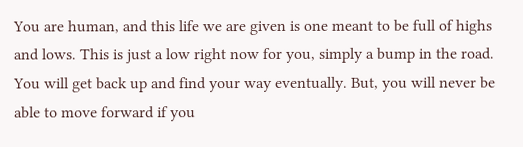You are human, and this life we are given is one meant to be full of highs and lows. This is just a low right now for you, simply a bump in the road. You will get back up and find your way eventually. But, you will never be able to move forward if you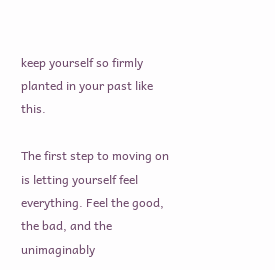keep yourself so firmly planted in your past like this.

The first step to moving on is letting yourself feel everything. Feel the good, the bad, and the unimaginably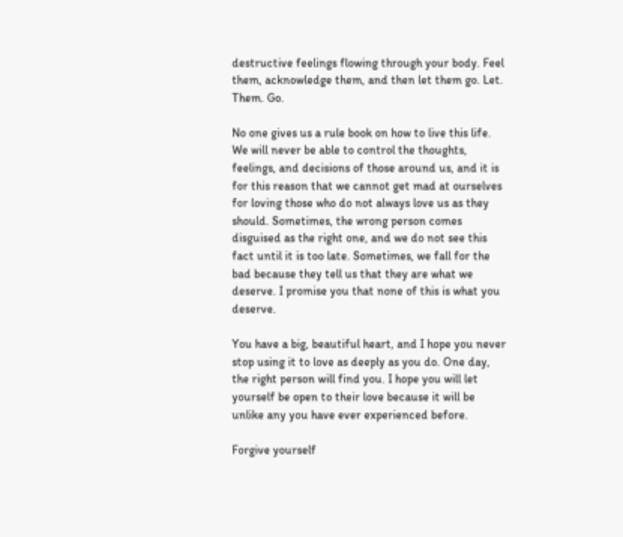destructive feelings flowing through your body. Feel them, acknowledge them, and then let them go. Let. Them. Go.

No one gives us a rule book on how to live this life. We will never be able to control the thoughts, feelings, and decisions of those around us, and it is for this reason that we cannot get mad at ourselves for loving those who do not always love us as they should. Sometimes, the wrong person comes disguised as the right one, and we do not see this fact until it is too late. Sometimes, we fall for the bad because they tell us that they are what we deserve. I promise you that none of this is what you deserve.

You have a big, beautiful heart, and I hope you never stop using it to love as deeply as you do. One day, the right person will find you. I hope you will let yourself be open to their love because it will be unlike any you have ever experienced before.

Forgive yourself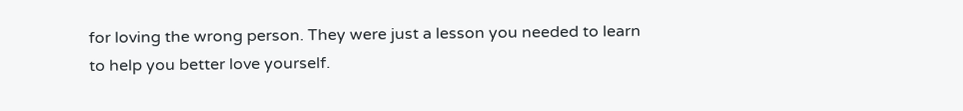for loving the wrong person. They were just a lesson you needed to learn to help you better love yourself.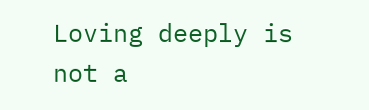Loving deeply is not a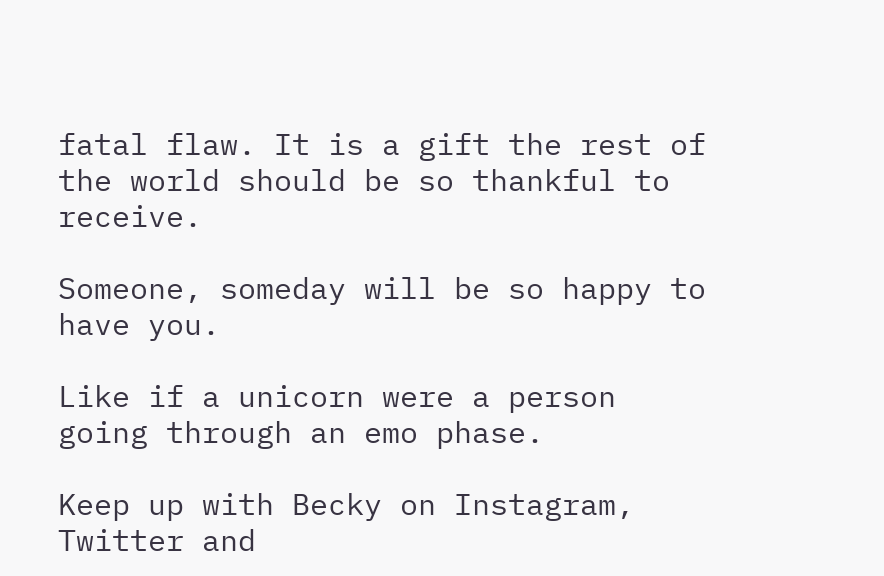fatal flaw. It is a gift the rest of the world should be so thankful to receive.

Someone, someday will be so happy to have you.

Like if a unicorn were a person going through an emo phase.

Keep up with Becky on Instagram, Twitter and